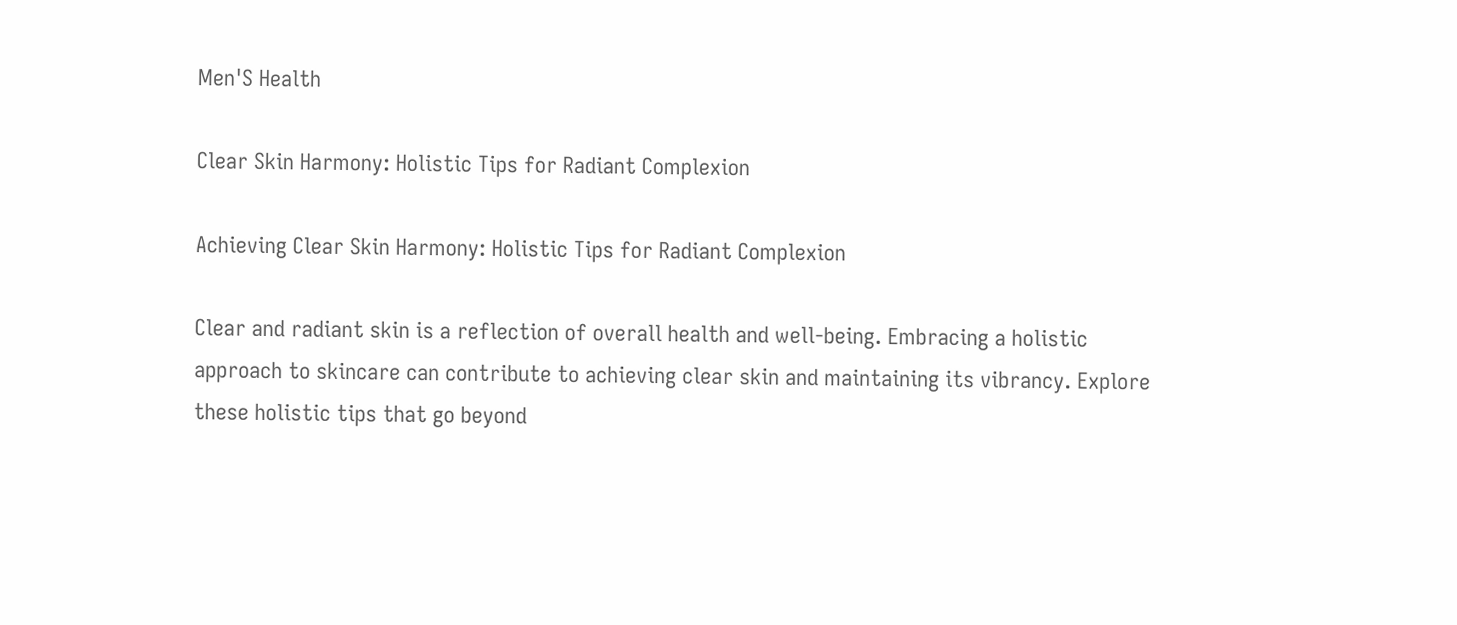Men'S Health

Clear Skin Harmony: Holistic Tips for Radiant Complexion

Achieving Clear Skin Harmony: Holistic Tips for Radiant Complexion

Clear and radiant skin is a reflection of overall health and well-being. Embracing a holistic approach to skincare can contribute to achieving clear skin and maintaining its vibrancy. Explore these holistic tips that go beyond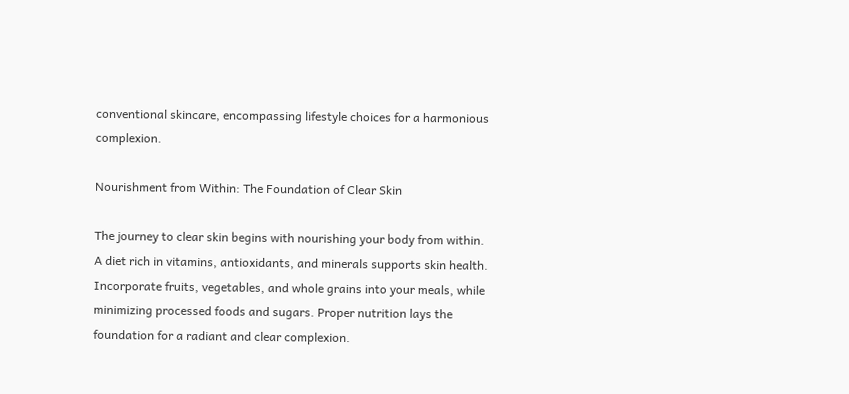conventional skincare, encompassing lifestyle choices for a harmonious complexion.

Nourishment from Within: The Foundation of Clear Skin

The journey to clear skin begins with nourishing your body from within. A diet rich in vitamins, antioxidants, and minerals supports skin health. Incorporate fruits, vegetables, and whole grains into your meals, while minimizing processed foods and sugars. Proper nutrition lays the foundation for a radiant and clear complexion.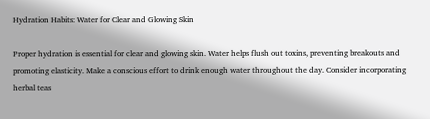Hydration Habits: Water for Clear and Glowing Skin

Proper hydration is essential for clear and glowing skin. Water helps flush out toxins, preventing breakouts and promoting elasticity. Make a conscious effort to drink enough water throughout the day. Consider incorporating herbal teas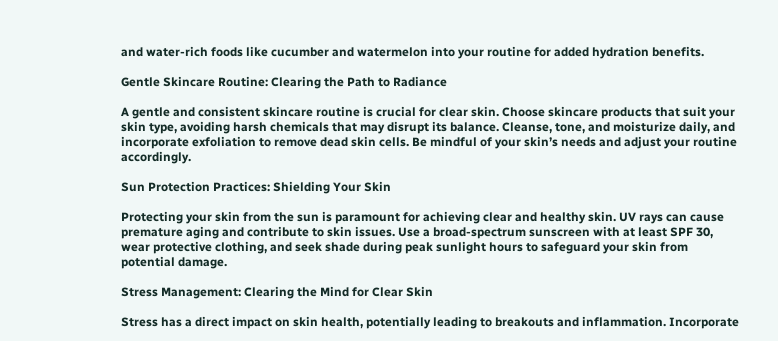and water-rich foods like cucumber and watermelon into your routine for added hydration benefits.

Gentle Skincare Routine: Clearing the Path to Radiance

A gentle and consistent skincare routine is crucial for clear skin. Choose skincare products that suit your skin type, avoiding harsh chemicals that may disrupt its balance. Cleanse, tone, and moisturize daily, and incorporate exfoliation to remove dead skin cells. Be mindful of your skin’s needs and adjust your routine accordingly.

Sun Protection Practices: Shielding Your Skin

Protecting your skin from the sun is paramount for achieving clear and healthy skin. UV rays can cause premature aging and contribute to skin issues. Use a broad-spectrum sunscreen with at least SPF 30, wear protective clothing, and seek shade during peak sunlight hours to safeguard your skin from potential damage.

Stress Management: Clearing the Mind for Clear Skin

Stress has a direct impact on skin health, potentially leading to breakouts and inflammation. Incorporate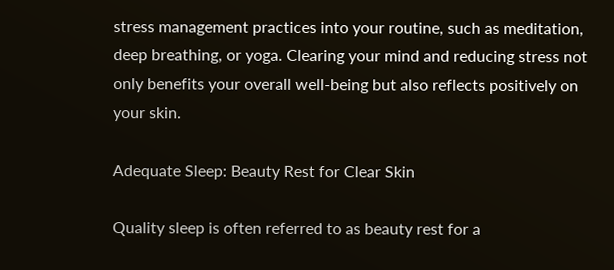stress management practices into your routine, such as meditation, deep breathing, or yoga. Clearing your mind and reducing stress not only benefits your overall well-being but also reflects positively on your skin.

Adequate Sleep: Beauty Rest for Clear Skin

Quality sleep is often referred to as beauty rest for a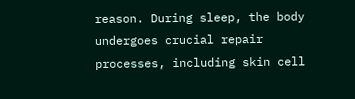reason. During sleep, the body undergoes crucial repair processes, including skin cell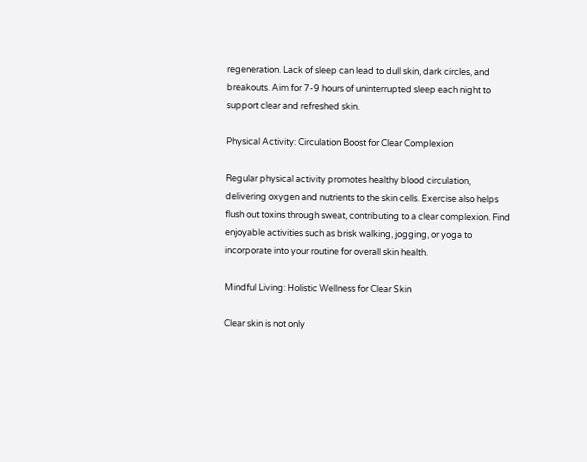regeneration. Lack of sleep can lead to dull skin, dark circles, and breakouts. Aim for 7-9 hours of uninterrupted sleep each night to support clear and refreshed skin.

Physical Activity: Circulation Boost for Clear Complexion

Regular physical activity promotes healthy blood circulation, delivering oxygen and nutrients to the skin cells. Exercise also helps flush out toxins through sweat, contributing to a clear complexion. Find enjoyable activities such as brisk walking, jogging, or yoga to incorporate into your routine for overall skin health.

Mindful Living: Holistic Wellness for Clear Skin

Clear skin is not only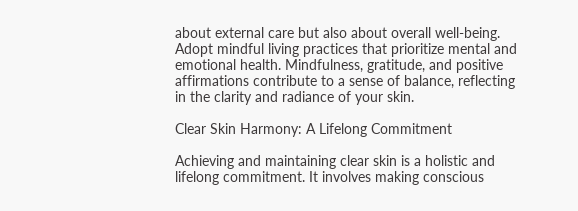about external care but also about overall well-being. Adopt mindful living practices that prioritize mental and emotional health. Mindfulness, gratitude, and positive affirmations contribute to a sense of balance, reflecting in the clarity and radiance of your skin.

Clear Skin Harmony: A Lifelong Commitment

Achieving and maintaining clear skin is a holistic and lifelong commitment. It involves making conscious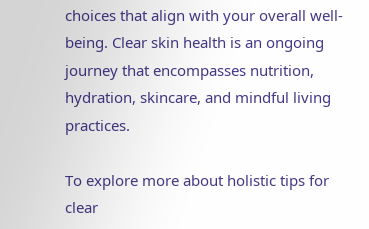choices that align with your overall well-being. Clear skin health is an ongoing journey that encompasses nutrition, hydration, skincare, and mindful living practices.

To explore more about holistic tips for clear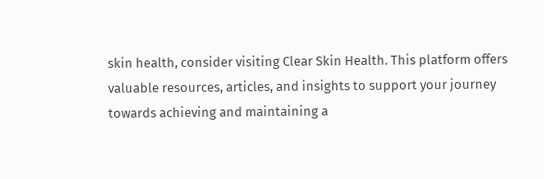skin health, consider visiting Clear Skin Health. This platform offers valuable resources, articles, and insights to support your journey towards achieving and maintaining a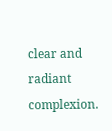clear and radiant complexion.